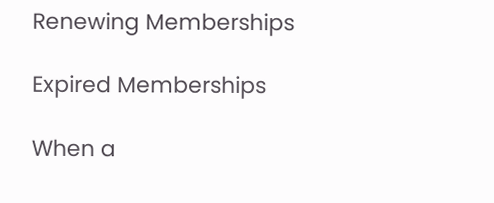Renewing Memberships

Expired Memberships

When a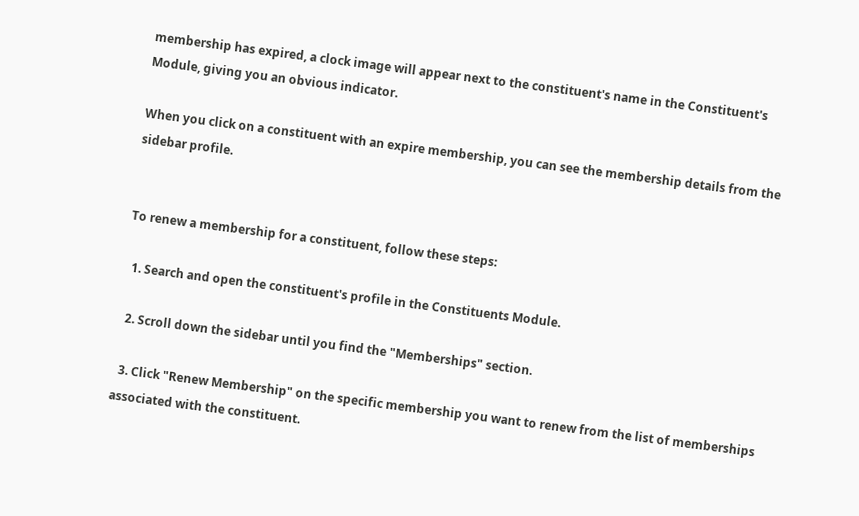membership has expired, a clock image will appear next to the constituent's name in the Constituent's Module, giving you an obvious indicator.

When you click on a constituent with an expire membership, you can see the membership details from the sidebar profile.


To renew a membership for a constituent, follow these steps:

  1. Search and open the constituent's profile in the Constituents Module.

  2. Scroll down the sidebar until you find the "Memberships" section.

  3. Click "Renew Membership" on the specific membership you want to renew from the list of memberships associated with the constituent.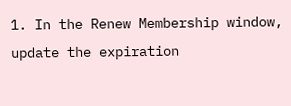1. In the Renew Membership window, update the expiration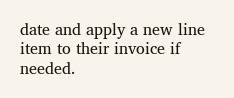date and apply a new line item to their invoice if needed.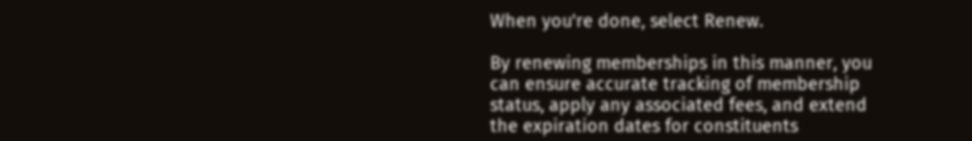When you're done, select Renew.

By renewing memberships in this manner, you can ensure accurate tracking of membership status, apply any associated fees, and extend the expiration dates for constituents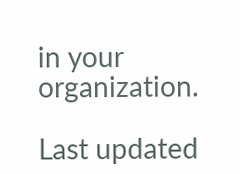in your organization.

Last updated